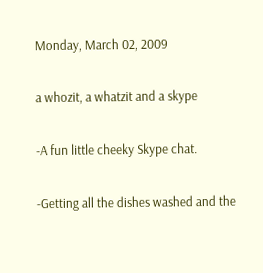Monday, March 02, 2009

a whozit, a whatzit and a skype

-A fun little cheeky Skype chat.

-Getting all the dishes washed and the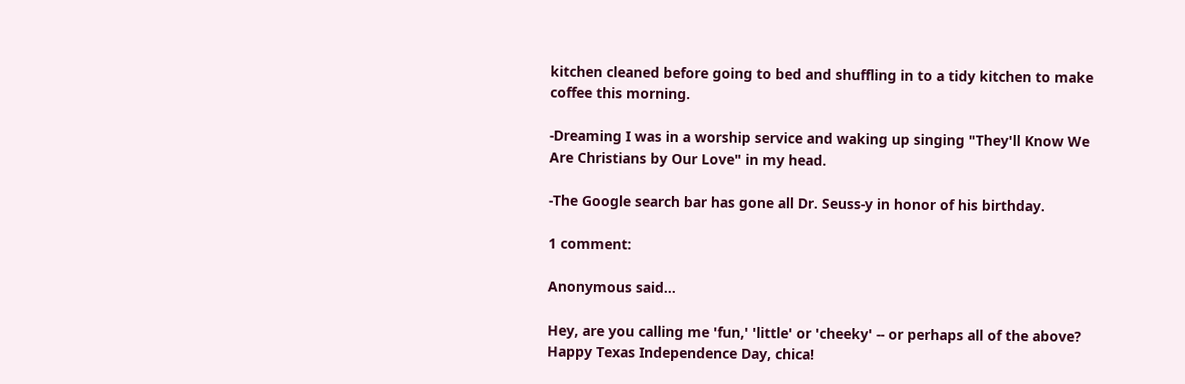kitchen cleaned before going to bed and shuffling in to a tidy kitchen to make coffee this morning.

-Dreaming I was in a worship service and waking up singing "They'll Know We Are Christians by Our Love" in my head.

-The Google search bar has gone all Dr. Seuss-y in honor of his birthday.

1 comment:

Anonymous said...

Hey, are you calling me 'fun,' 'little' or 'cheeky' -- or perhaps all of the above? Happy Texas Independence Day, chica!